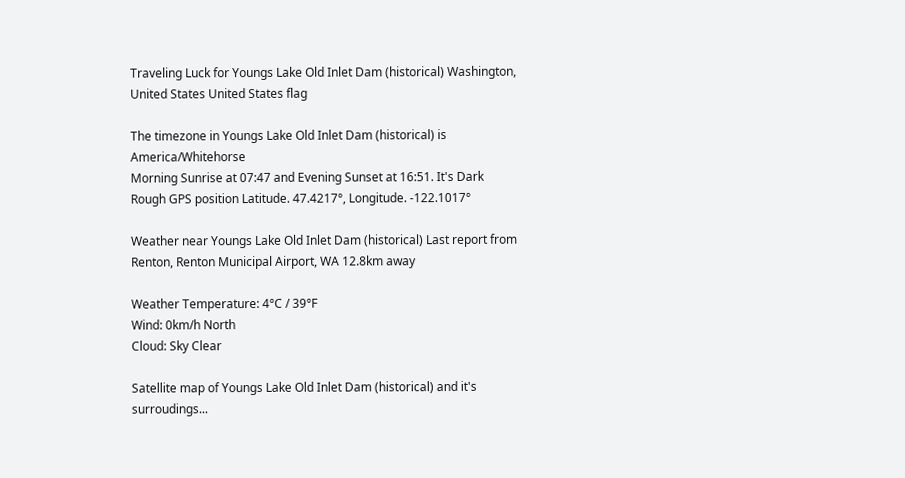Traveling Luck for Youngs Lake Old Inlet Dam (historical) Washington, United States United States flag

The timezone in Youngs Lake Old Inlet Dam (historical) is America/Whitehorse
Morning Sunrise at 07:47 and Evening Sunset at 16:51. It's Dark
Rough GPS position Latitude. 47.4217°, Longitude. -122.1017°

Weather near Youngs Lake Old Inlet Dam (historical) Last report from Renton, Renton Municipal Airport, WA 12.8km away

Weather Temperature: 4°C / 39°F
Wind: 0km/h North
Cloud: Sky Clear

Satellite map of Youngs Lake Old Inlet Dam (historical) and it's surroudings...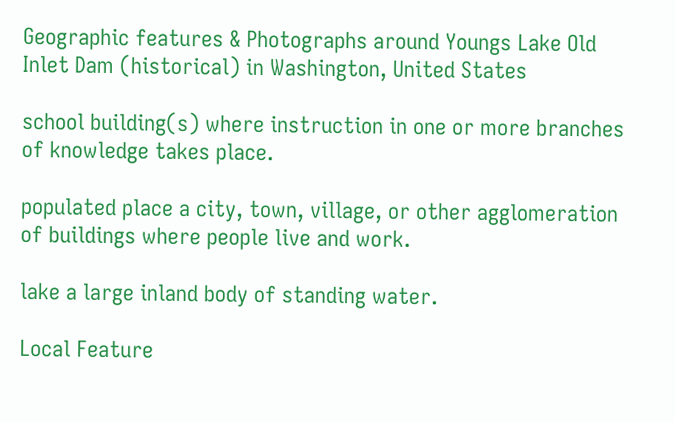Geographic features & Photographs around Youngs Lake Old Inlet Dam (historical) in Washington, United States

school building(s) where instruction in one or more branches of knowledge takes place.

populated place a city, town, village, or other agglomeration of buildings where people live and work.

lake a large inland body of standing water.

Local Feature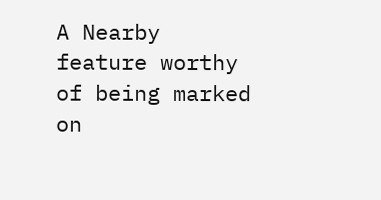A Nearby feature worthy of being marked on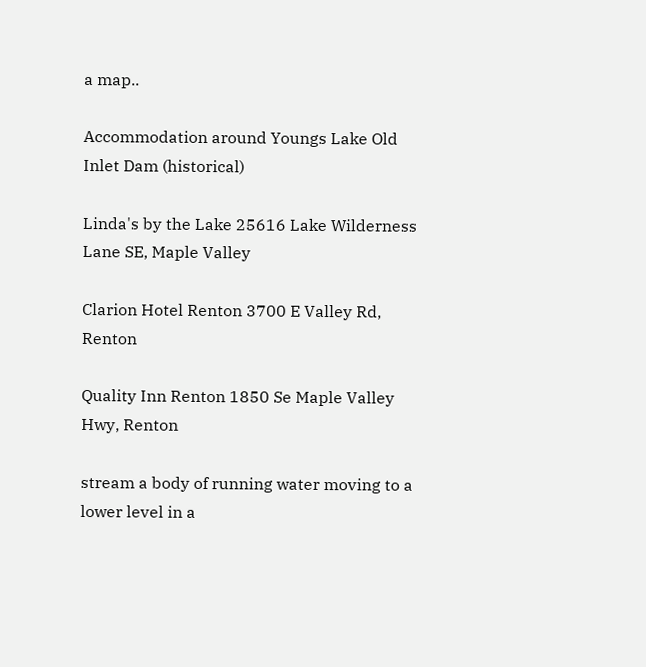a map..

Accommodation around Youngs Lake Old Inlet Dam (historical)

Linda's by the Lake 25616 Lake Wilderness Lane SE, Maple Valley

Clarion Hotel Renton 3700 E Valley Rd, Renton

Quality Inn Renton 1850 Se Maple Valley Hwy, Renton

stream a body of running water moving to a lower level in a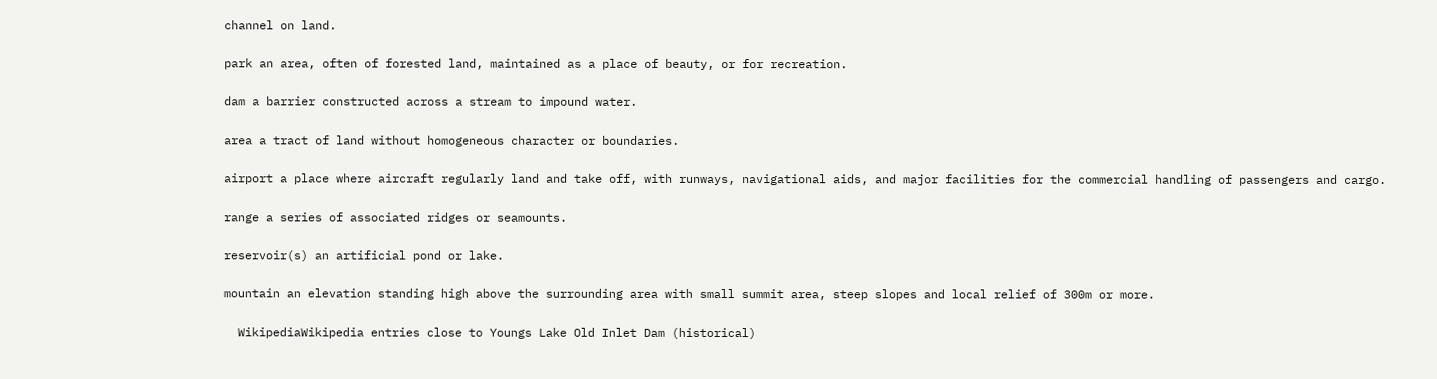channel on land.

park an area, often of forested land, maintained as a place of beauty, or for recreation.

dam a barrier constructed across a stream to impound water.

area a tract of land without homogeneous character or boundaries.

airport a place where aircraft regularly land and take off, with runways, navigational aids, and major facilities for the commercial handling of passengers and cargo.

range a series of associated ridges or seamounts.

reservoir(s) an artificial pond or lake.

mountain an elevation standing high above the surrounding area with small summit area, steep slopes and local relief of 300m or more.

  WikipediaWikipedia entries close to Youngs Lake Old Inlet Dam (historical)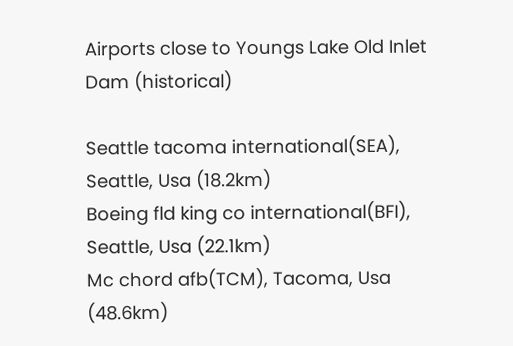Airports close to Youngs Lake Old Inlet Dam (historical)

Seattle tacoma international(SEA), Seattle, Usa (18.2km)
Boeing fld king co international(BFI), Seattle, Usa (22.1km)
Mc chord afb(TCM), Tacoma, Usa (48.6km)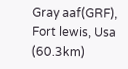Gray aaf(GRF), Fort lewis, Usa (60.3km)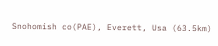Snohomish co(PAE), Everett, Usa (63.5km)